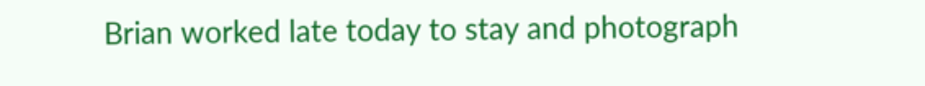Brian worked late today to stay and photograph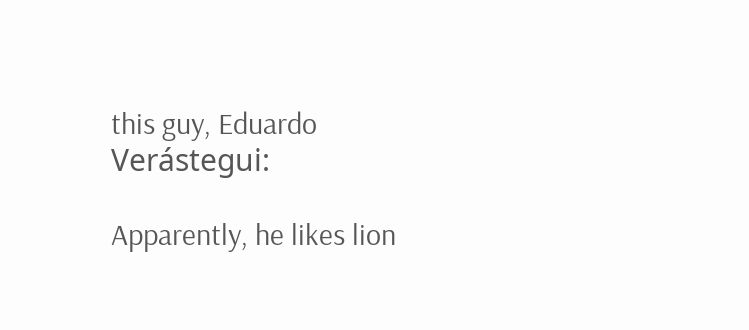this guy, Eduardo Verástegui:

Apparently, he likes lion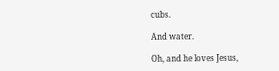cubs.

And water.

Oh, and he loves Jesus,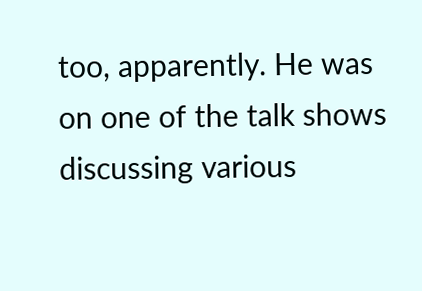too, apparently. He was on one of the talk shows discussing various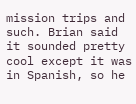mission trips and such. Brian said it sounded pretty cool except it was in Spanish, so he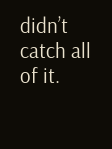didn’t catch all of it.